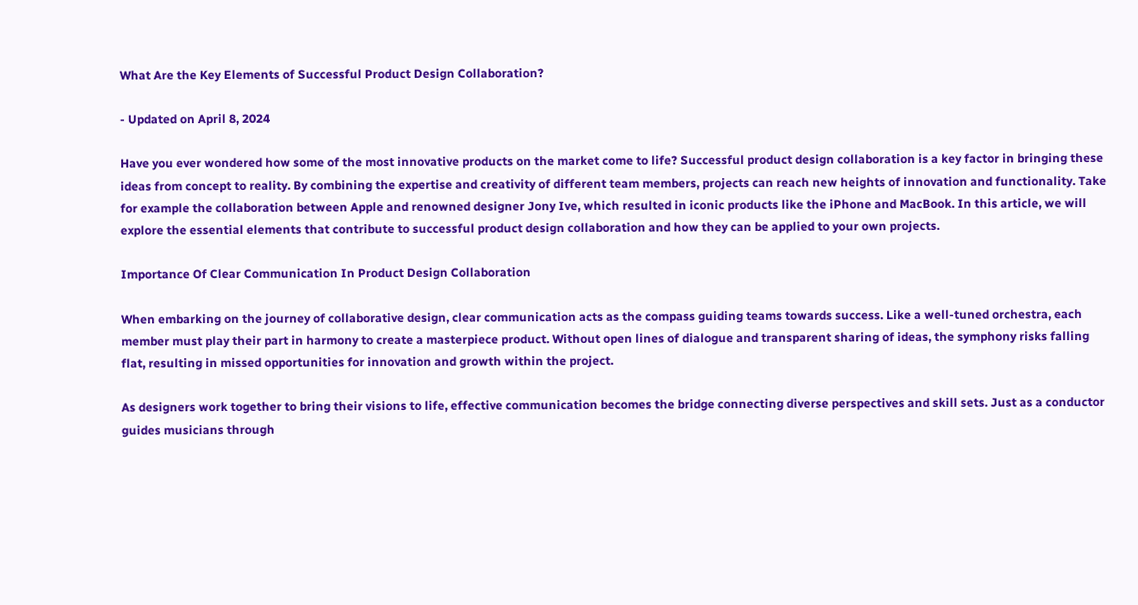What Are the Key Elements of Successful Product Design Collaboration?

- Updated on April 8, 2024

Have you ever wondered how some of the most innovative products on the market come to life? Successful product design collaboration is a key factor in bringing these ideas from concept to reality. By combining the expertise and creativity of different team members, projects can reach new heights of innovation and functionality. Take for example the collaboration between Apple and renowned designer Jony Ive, which resulted in iconic products like the iPhone and MacBook. In this article, we will explore the essential elements that contribute to successful product design collaboration and how they can be applied to your own projects.

Importance Of Clear Communication In Product Design Collaboration

When embarking on the journey of collaborative design, clear communication acts as the compass guiding teams towards success. Like a well-tuned orchestra, each member must play their part in harmony to create a masterpiece product. Without open lines of dialogue and transparent sharing of ideas, the symphony risks falling flat, resulting in missed opportunities for innovation and growth within the project.

As designers work together to bring their visions to life, effective communication becomes the bridge connecting diverse perspectives and skill sets. Just as a conductor guides musicians through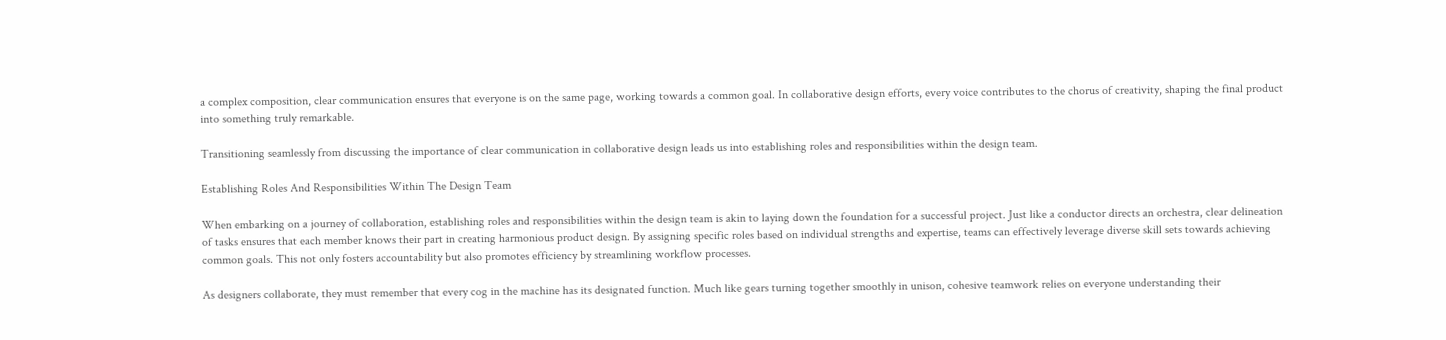a complex composition, clear communication ensures that everyone is on the same page, working towards a common goal. In collaborative design efforts, every voice contributes to the chorus of creativity, shaping the final product into something truly remarkable.

Transitioning seamlessly from discussing the importance of clear communication in collaborative design leads us into establishing roles and responsibilities within the design team.

Establishing Roles And Responsibilities Within The Design Team

When embarking on a journey of collaboration, establishing roles and responsibilities within the design team is akin to laying down the foundation for a successful project. Just like a conductor directs an orchestra, clear delineation of tasks ensures that each member knows their part in creating harmonious product design. By assigning specific roles based on individual strengths and expertise, teams can effectively leverage diverse skill sets towards achieving common goals. This not only fosters accountability but also promotes efficiency by streamlining workflow processes.

As designers collaborate, they must remember that every cog in the machine has its designated function. Much like gears turning together smoothly in unison, cohesive teamwork relies on everyone understanding their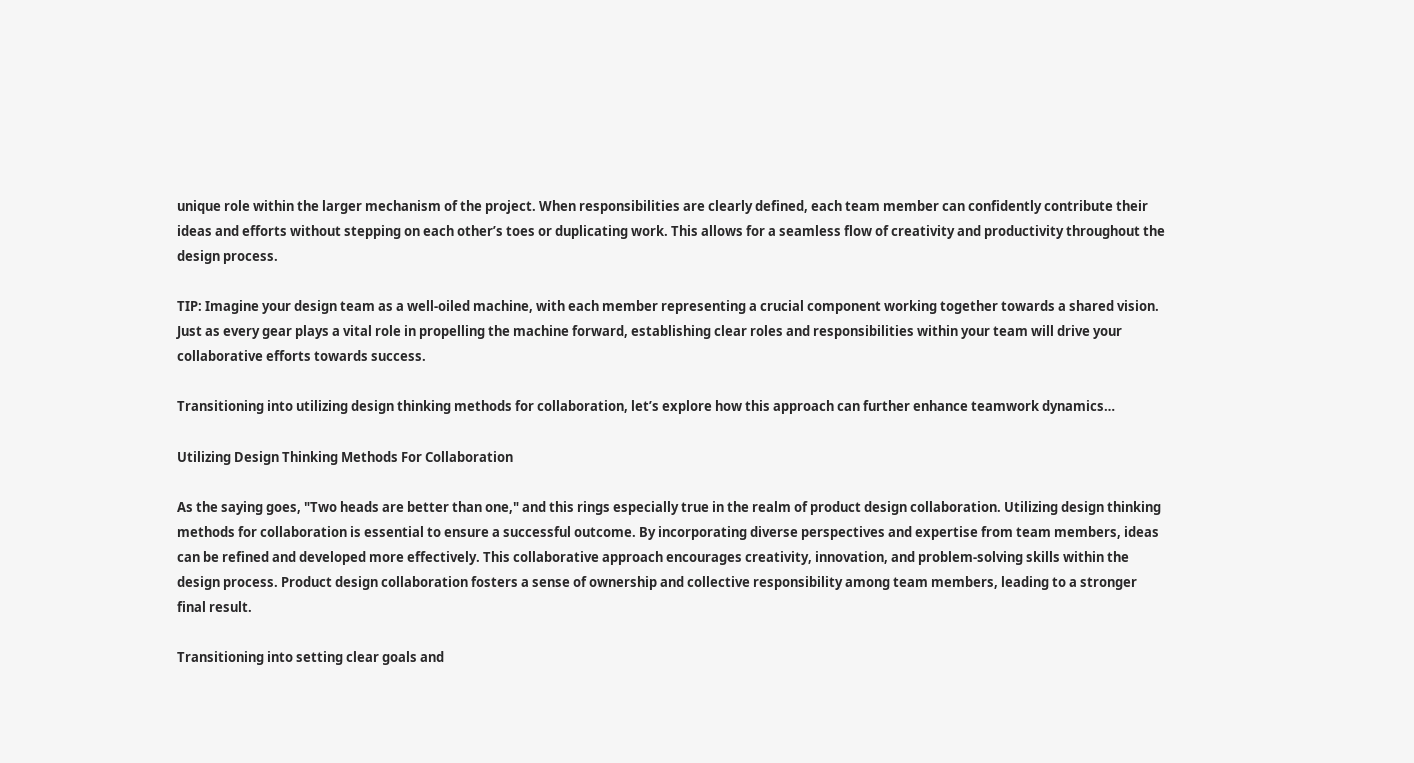unique role within the larger mechanism of the project. When responsibilities are clearly defined, each team member can confidently contribute their ideas and efforts without stepping on each other’s toes or duplicating work. This allows for a seamless flow of creativity and productivity throughout the design process.

TIP: Imagine your design team as a well-oiled machine, with each member representing a crucial component working together towards a shared vision. Just as every gear plays a vital role in propelling the machine forward, establishing clear roles and responsibilities within your team will drive your collaborative efforts towards success.

Transitioning into utilizing design thinking methods for collaboration, let’s explore how this approach can further enhance teamwork dynamics…

Utilizing Design Thinking Methods For Collaboration

As the saying goes, "Two heads are better than one," and this rings especially true in the realm of product design collaboration. Utilizing design thinking methods for collaboration is essential to ensure a successful outcome. By incorporating diverse perspectives and expertise from team members, ideas can be refined and developed more effectively. This collaborative approach encourages creativity, innovation, and problem-solving skills within the design process. Product design collaboration fosters a sense of ownership and collective responsibility among team members, leading to a stronger final result.

Transitioning into setting clear goals and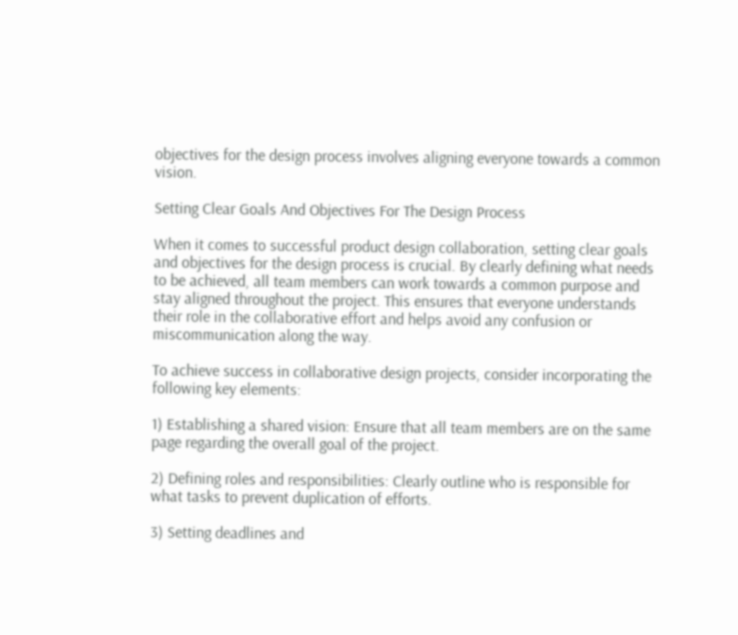objectives for the design process involves aligning everyone towards a common vision.

Setting Clear Goals And Objectives For The Design Process

When it comes to successful product design collaboration, setting clear goals and objectives for the design process is crucial. By clearly defining what needs to be achieved, all team members can work towards a common purpose and stay aligned throughout the project. This ensures that everyone understands their role in the collaborative effort and helps avoid any confusion or miscommunication along the way.

To achieve success in collaborative design projects, consider incorporating the following key elements:

1) Establishing a shared vision: Ensure that all team members are on the same page regarding the overall goal of the project.

2) Defining roles and responsibilities: Clearly outline who is responsible for what tasks to prevent duplication of efforts.

3) Setting deadlines and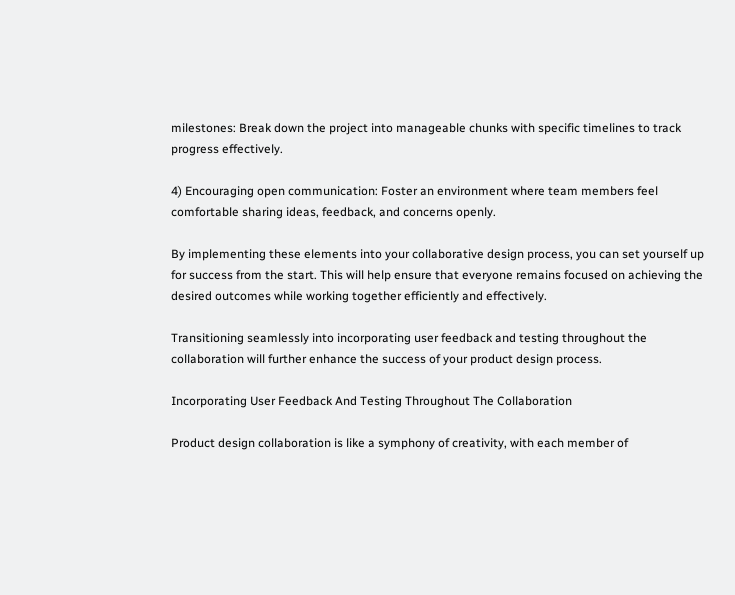milestones: Break down the project into manageable chunks with specific timelines to track progress effectively.

4) Encouraging open communication: Foster an environment where team members feel comfortable sharing ideas, feedback, and concerns openly.

By implementing these elements into your collaborative design process, you can set yourself up for success from the start. This will help ensure that everyone remains focused on achieving the desired outcomes while working together efficiently and effectively.

Transitioning seamlessly into incorporating user feedback and testing throughout the collaboration will further enhance the success of your product design process.

Incorporating User Feedback And Testing Throughout The Collaboration

Product design collaboration is like a symphony of creativity, with each member of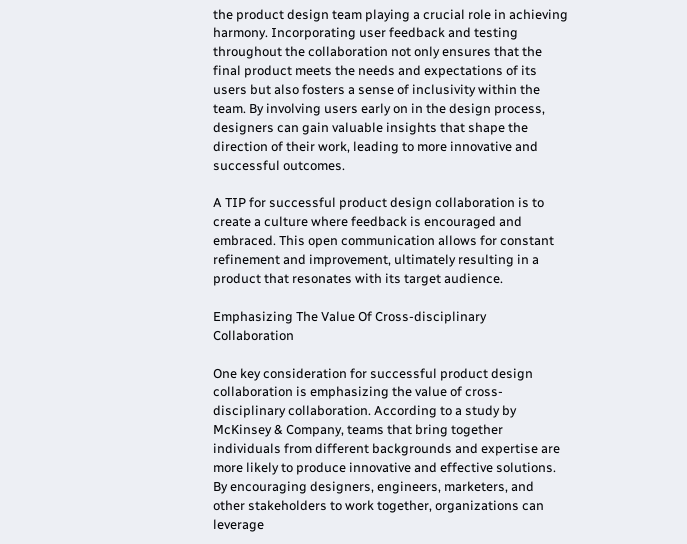the product design team playing a crucial role in achieving harmony. Incorporating user feedback and testing throughout the collaboration not only ensures that the final product meets the needs and expectations of its users but also fosters a sense of inclusivity within the team. By involving users early on in the design process, designers can gain valuable insights that shape the direction of their work, leading to more innovative and successful outcomes.

A TIP for successful product design collaboration is to create a culture where feedback is encouraged and embraced. This open communication allows for constant refinement and improvement, ultimately resulting in a product that resonates with its target audience.

Emphasizing The Value Of Cross-disciplinary Collaboration

One key consideration for successful product design collaboration is emphasizing the value of cross-disciplinary collaboration. According to a study by McKinsey & Company, teams that bring together individuals from different backgrounds and expertise are more likely to produce innovative and effective solutions. By encouraging designers, engineers, marketers, and other stakeholders to work together, organizations can leverage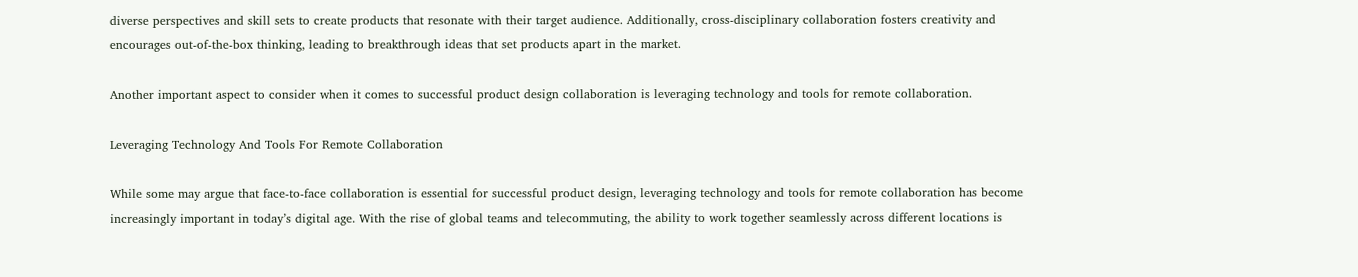diverse perspectives and skill sets to create products that resonate with their target audience. Additionally, cross-disciplinary collaboration fosters creativity and encourages out-of-the-box thinking, leading to breakthrough ideas that set products apart in the market.

Another important aspect to consider when it comes to successful product design collaboration is leveraging technology and tools for remote collaboration.

Leveraging Technology And Tools For Remote Collaboration

While some may argue that face-to-face collaboration is essential for successful product design, leveraging technology and tools for remote collaboration has become increasingly important in today’s digital age. With the rise of global teams and telecommuting, the ability to work together seamlessly across different locations is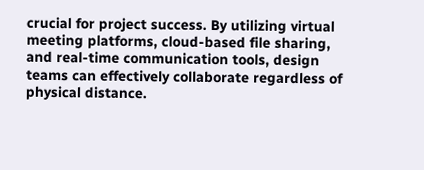crucial for project success. By utilizing virtual meeting platforms, cloud-based file sharing, and real-time communication tools, design teams can effectively collaborate regardless of physical distance.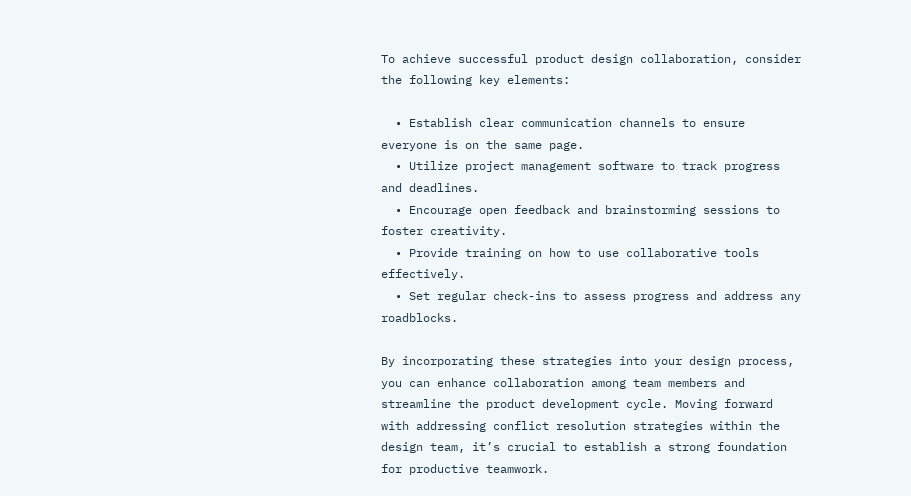To achieve successful product design collaboration, consider the following key elements:

  • Establish clear communication channels to ensure everyone is on the same page.
  • Utilize project management software to track progress and deadlines.
  • Encourage open feedback and brainstorming sessions to foster creativity.
  • Provide training on how to use collaborative tools effectively.
  • Set regular check-ins to assess progress and address any roadblocks.

By incorporating these strategies into your design process, you can enhance collaboration among team members and streamline the product development cycle. Moving forward with addressing conflict resolution strategies within the design team, it’s crucial to establish a strong foundation for productive teamwork.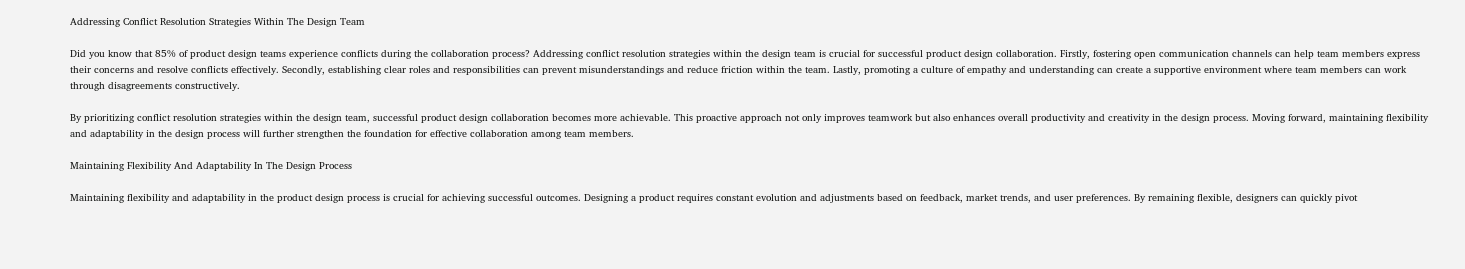Addressing Conflict Resolution Strategies Within The Design Team

Did you know that 85% of product design teams experience conflicts during the collaboration process? Addressing conflict resolution strategies within the design team is crucial for successful product design collaboration. Firstly, fostering open communication channels can help team members express their concerns and resolve conflicts effectively. Secondly, establishing clear roles and responsibilities can prevent misunderstandings and reduce friction within the team. Lastly, promoting a culture of empathy and understanding can create a supportive environment where team members can work through disagreements constructively.

By prioritizing conflict resolution strategies within the design team, successful product design collaboration becomes more achievable. This proactive approach not only improves teamwork but also enhances overall productivity and creativity in the design process. Moving forward, maintaining flexibility and adaptability in the design process will further strengthen the foundation for effective collaboration among team members.

Maintaining Flexibility And Adaptability In The Design Process

Maintaining flexibility and adaptability in the product design process is crucial for achieving successful outcomes. Designing a product requires constant evolution and adjustments based on feedback, market trends, and user preferences. By remaining flexible, designers can quickly pivot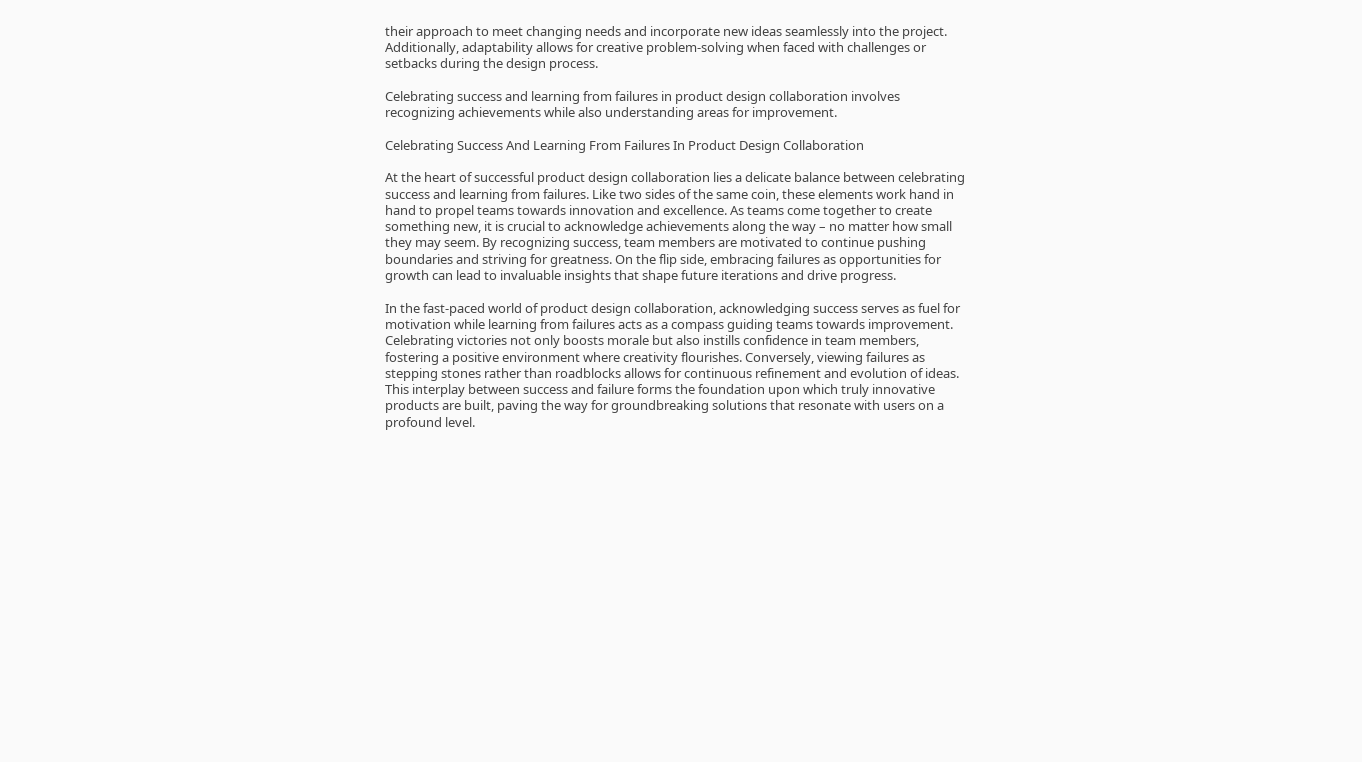their approach to meet changing needs and incorporate new ideas seamlessly into the project. Additionally, adaptability allows for creative problem-solving when faced with challenges or setbacks during the design process.

Celebrating success and learning from failures in product design collaboration involves recognizing achievements while also understanding areas for improvement.

Celebrating Success And Learning From Failures In Product Design Collaboration

At the heart of successful product design collaboration lies a delicate balance between celebrating success and learning from failures. Like two sides of the same coin, these elements work hand in hand to propel teams towards innovation and excellence. As teams come together to create something new, it is crucial to acknowledge achievements along the way – no matter how small they may seem. By recognizing success, team members are motivated to continue pushing boundaries and striving for greatness. On the flip side, embracing failures as opportunities for growth can lead to invaluable insights that shape future iterations and drive progress.

In the fast-paced world of product design collaboration, acknowledging success serves as fuel for motivation while learning from failures acts as a compass guiding teams towards improvement. Celebrating victories not only boosts morale but also instills confidence in team members, fostering a positive environment where creativity flourishes. Conversely, viewing failures as stepping stones rather than roadblocks allows for continuous refinement and evolution of ideas. This interplay between success and failure forms the foundation upon which truly innovative products are built, paving the way for groundbreaking solutions that resonate with users on a profound level.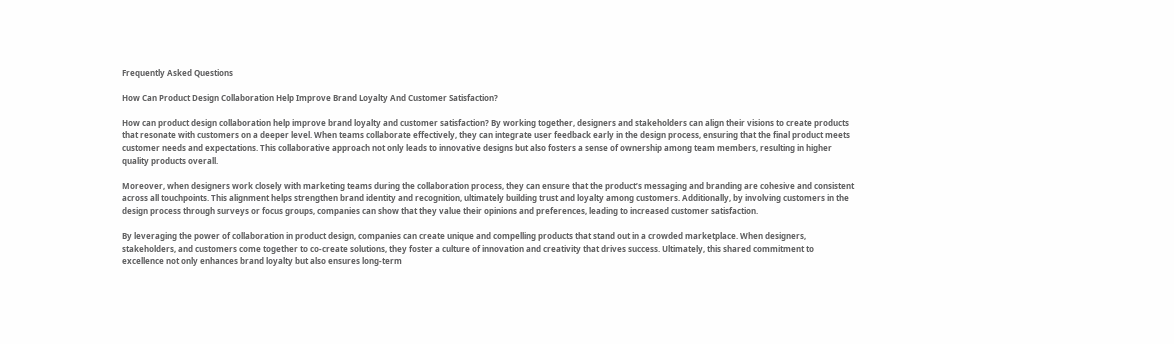Frequently Asked Questions

How Can Product Design Collaboration Help Improve Brand Loyalty And Customer Satisfaction?

How can product design collaboration help improve brand loyalty and customer satisfaction? By working together, designers and stakeholders can align their visions to create products that resonate with customers on a deeper level. When teams collaborate effectively, they can integrate user feedback early in the design process, ensuring that the final product meets customer needs and expectations. This collaborative approach not only leads to innovative designs but also fosters a sense of ownership among team members, resulting in higher quality products overall.

Moreover, when designers work closely with marketing teams during the collaboration process, they can ensure that the product’s messaging and branding are cohesive and consistent across all touchpoints. This alignment helps strengthen brand identity and recognition, ultimately building trust and loyalty among customers. Additionally, by involving customers in the design process through surveys or focus groups, companies can show that they value their opinions and preferences, leading to increased customer satisfaction.

By leveraging the power of collaboration in product design, companies can create unique and compelling products that stand out in a crowded marketplace. When designers, stakeholders, and customers come together to co-create solutions, they foster a culture of innovation and creativity that drives success. Ultimately, this shared commitment to excellence not only enhances brand loyalty but also ensures long-term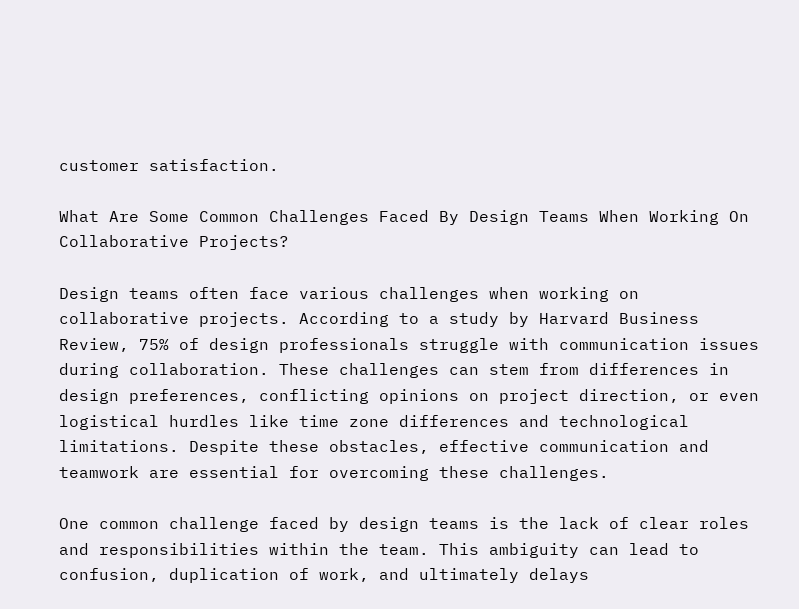customer satisfaction.

What Are Some Common Challenges Faced By Design Teams When Working On Collaborative Projects?

Design teams often face various challenges when working on collaborative projects. According to a study by Harvard Business Review, 75% of design professionals struggle with communication issues during collaboration. These challenges can stem from differences in design preferences, conflicting opinions on project direction, or even logistical hurdles like time zone differences and technological limitations. Despite these obstacles, effective communication and teamwork are essential for overcoming these challenges.

One common challenge faced by design teams is the lack of clear roles and responsibilities within the team. This ambiguity can lead to confusion, duplication of work, and ultimately delays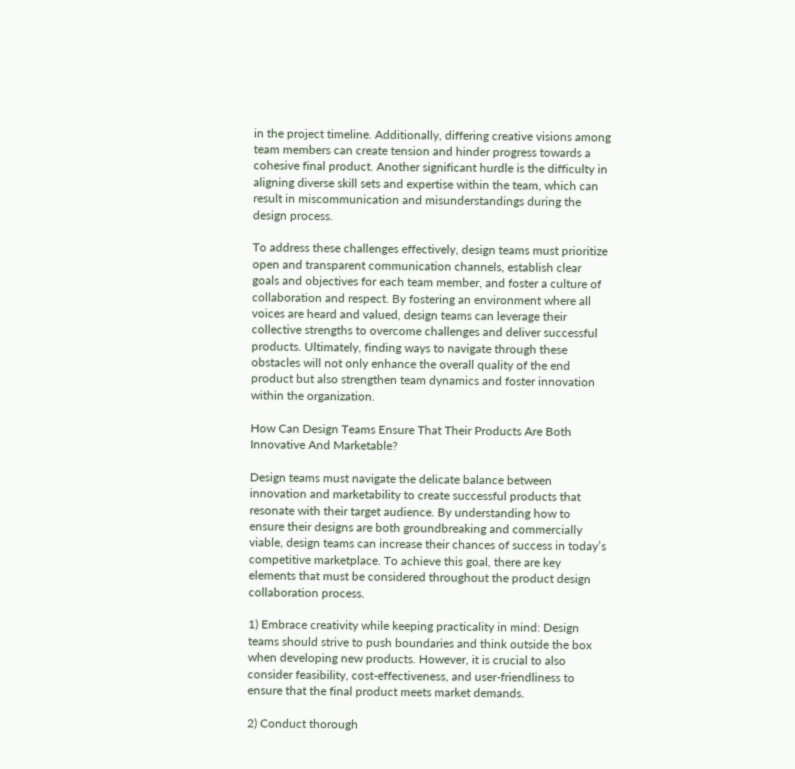in the project timeline. Additionally, differing creative visions among team members can create tension and hinder progress towards a cohesive final product. Another significant hurdle is the difficulty in aligning diverse skill sets and expertise within the team, which can result in miscommunication and misunderstandings during the design process.

To address these challenges effectively, design teams must prioritize open and transparent communication channels, establish clear goals and objectives for each team member, and foster a culture of collaboration and respect. By fostering an environment where all voices are heard and valued, design teams can leverage their collective strengths to overcome challenges and deliver successful products. Ultimately, finding ways to navigate through these obstacles will not only enhance the overall quality of the end product but also strengthen team dynamics and foster innovation within the organization.

How Can Design Teams Ensure That Their Products Are Both Innovative And Marketable?

Design teams must navigate the delicate balance between innovation and marketability to create successful products that resonate with their target audience. By understanding how to ensure their designs are both groundbreaking and commercially viable, design teams can increase their chances of success in today’s competitive marketplace. To achieve this goal, there are key elements that must be considered throughout the product design collaboration process.

1) Embrace creativity while keeping practicality in mind: Design teams should strive to push boundaries and think outside the box when developing new products. However, it is crucial to also consider feasibility, cost-effectiveness, and user-friendliness to ensure that the final product meets market demands.

2) Conduct thorough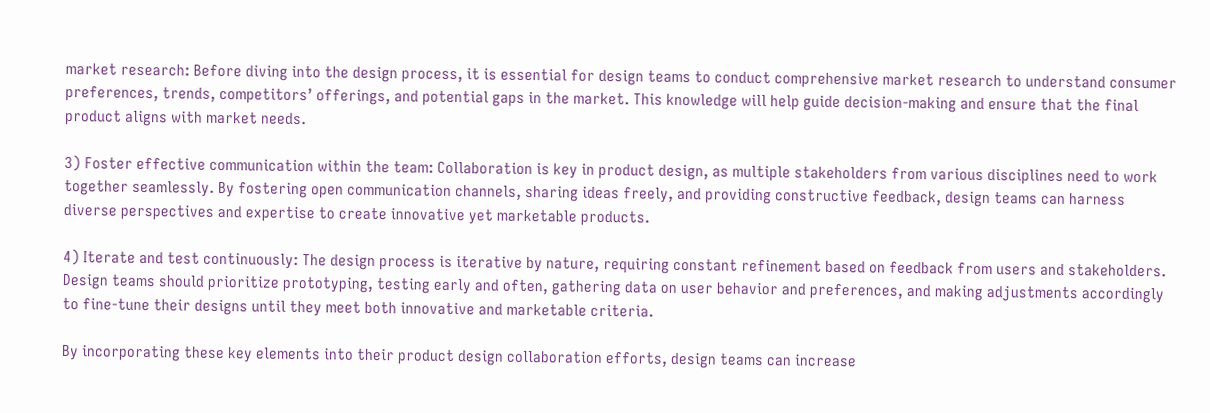market research: Before diving into the design process, it is essential for design teams to conduct comprehensive market research to understand consumer preferences, trends, competitors’ offerings, and potential gaps in the market. This knowledge will help guide decision-making and ensure that the final product aligns with market needs.

3) Foster effective communication within the team: Collaboration is key in product design, as multiple stakeholders from various disciplines need to work together seamlessly. By fostering open communication channels, sharing ideas freely, and providing constructive feedback, design teams can harness diverse perspectives and expertise to create innovative yet marketable products.

4) Iterate and test continuously: The design process is iterative by nature, requiring constant refinement based on feedback from users and stakeholders. Design teams should prioritize prototyping, testing early and often, gathering data on user behavior and preferences, and making adjustments accordingly to fine-tune their designs until they meet both innovative and marketable criteria.

By incorporating these key elements into their product design collaboration efforts, design teams can increase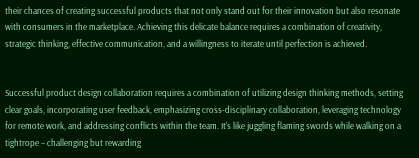their chances of creating successful products that not only stand out for their innovation but also resonate with consumers in the marketplace. Achieving this delicate balance requires a combination of creativity, strategic thinking, effective communication, and a willingness to iterate until perfection is achieved.


Successful product design collaboration requires a combination of utilizing design thinking methods, setting clear goals, incorporating user feedback, emphasizing cross-disciplinary collaboration, leveraging technology for remote work, and addressing conflicts within the team. It’s like juggling flaming swords while walking on a tightrope – challenging but rewarding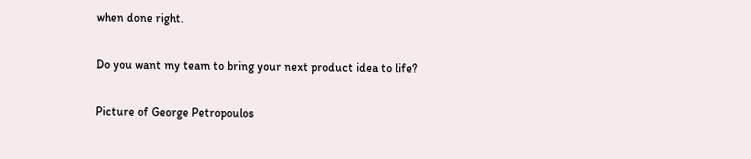when done right.

Do you want my team to bring your next product idea to life?

Picture of George Petropoulos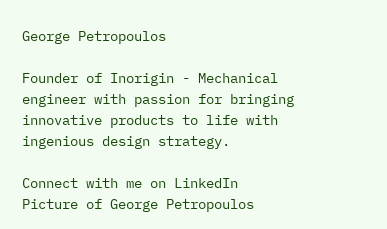George Petropoulos

Founder of Inorigin - Mechanical engineer with passion for bringing innovative products to life with ingenious design strategy.

Connect with me on LinkedIn
Picture of George Petropoulos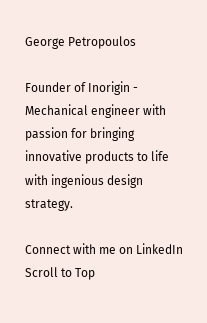George Petropoulos

Founder of Inorigin - Mechanical engineer with passion for bringing innovative products to life with ingenious design strategy.

Connect with me on LinkedIn
Scroll to Top